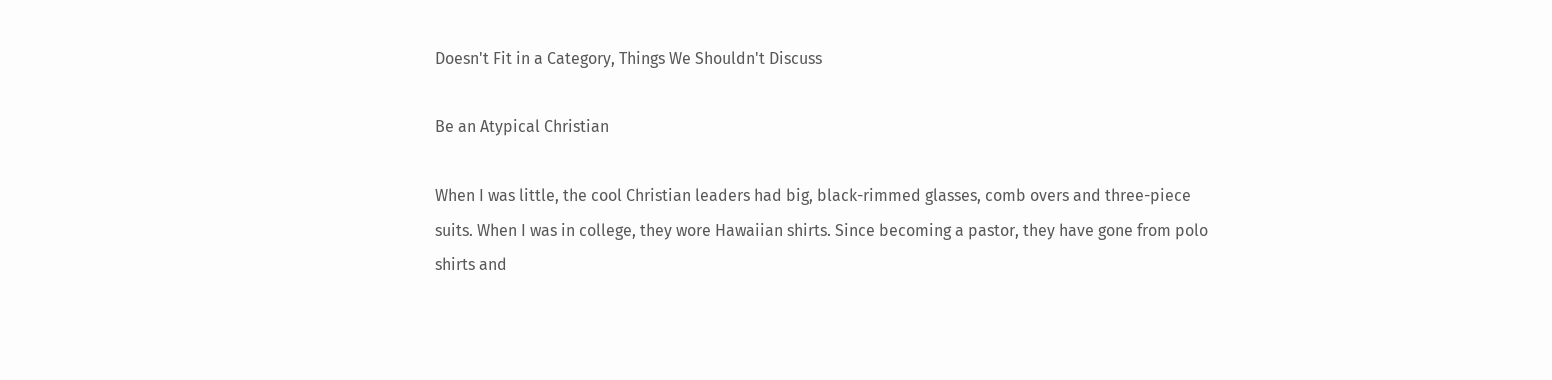Doesn't Fit in a Category, Things We Shouldn't Discuss

Be an Atypical Christian

When I was little, the cool Christian leaders had big, black-rimmed glasses, comb overs and three-piece suits. When I was in college, they wore Hawaiian shirts. Since becoming a pastor, they have gone from polo shirts and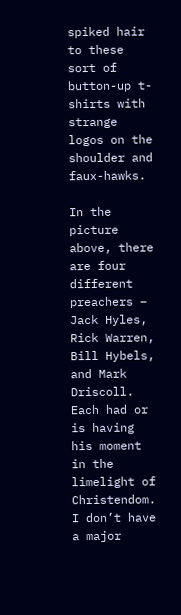spiked hair to these sort of button-up t-shirts with strange logos on the shoulder and faux-hawks.

In the picture above, there are four different preachers – Jack Hyles, Rick Warren, Bill Hybels, and Mark Driscoll. Each had or is having his moment in the limelight of Christendom. I don’t have a major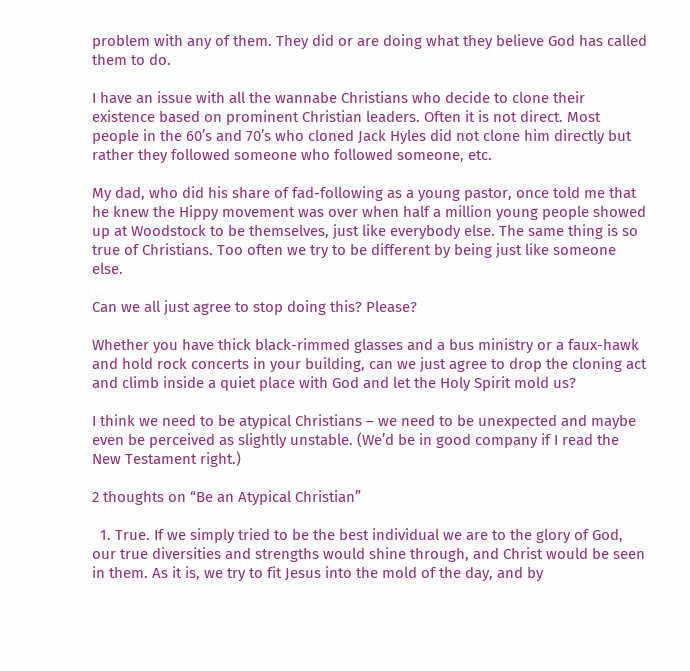problem with any of them. They did or are doing what they believe God has called them to do.

I have an issue with all the wannabe Christians who decide to clone their existence based on prominent Christian leaders. Often it is not direct. Most people in the 60’s and 70’s who cloned Jack Hyles did not clone him directly but rather they followed someone who followed someone, etc.

My dad, who did his share of fad-following as a young pastor, once told me that he knew the Hippy movement was over when half a million young people showed up at Woodstock to be themselves, just like everybody else. The same thing is so true of Christians. Too often we try to be different by being just like someone else.

Can we all just agree to stop doing this? Please?

Whether you have thick black-rimmed glasses and a bus ministry or a faux-hawk and hold rock concerts in your building, can we just agree to drop the cloning act and climb inside a quiet place with God and let the Holy Spirit mold us?

I think we need to be atypical Christians – we need to be unexpected and maybe even be perceived as slightly unstable. (We’d be in good company if I read the New Testament right.)

2 thoughts on “Be an Atypical Christian”

  1. True. If we simply tried to be the best individual we are to the glory of God, our true diversities and strengths would shine through, and Christ would be seen in them. As it is, we try to fit Jesus into the mold of the day, and by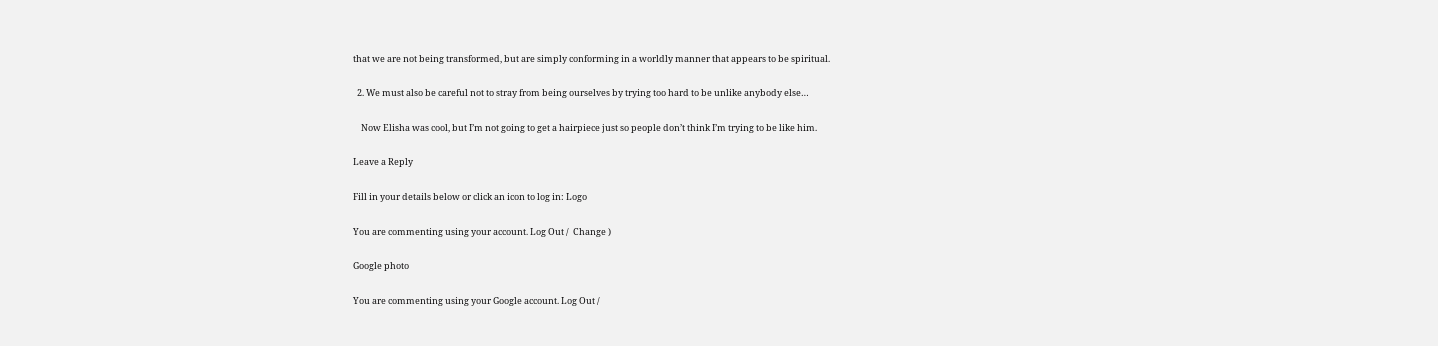that we are not being transformed, but are simply conforming in a worldly manner that appears to be spiritual.

  2. We must also be careful not to stray from being ourselves by trying too hard to be unlike anybody else…

    Now Elisha was cool, but I’m not going to get a hairpiece just so people don’t think I’m trying to be like him.

Leave a Reply

Fill in your details below or click an icon to log in: Logo

You are commenting using your account. Log Out /  Change )

Google photo

You are commenting using your Google account. Log Out /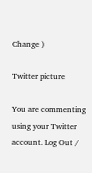Change )

Twitter picture

You are commenting using your Twitter account. Log Out /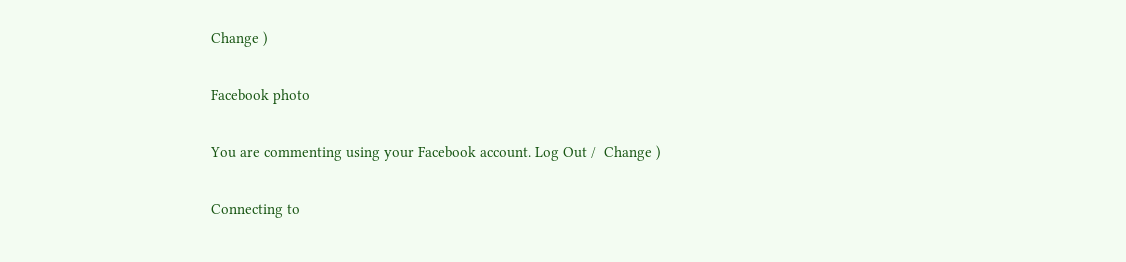Change )

Facebook photo

You are commenting using your Facebook account. Log Out /  Change )

Connecting to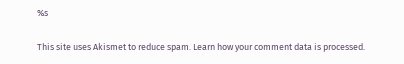%s

This site uses Akismet to reduce spam. Learn how your comment data is processed.